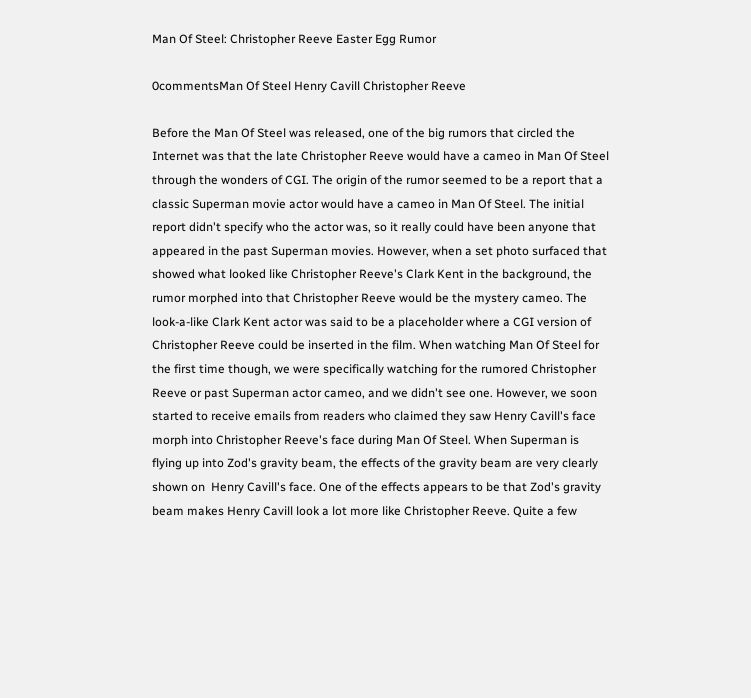Man Of Steel: Christopher Reeve Easter Egg Rumor

0commentsMan Of Steel Henry Cavill Christopher Reeve

Before the Man Of Steel was released, one of the big rumors that circled the Internet was that the late Christopher Reeve would have a cameo in Man Of Steel through the wonders of CGI. The origin of the rumor seemed to be a report that a classic Superman movie actor would have a cameo in Man Of Steel. The initial report didn't specify who the actor was, so it really could have been anyone that appeared in the past Superman movies. However, when a set photo surfaced that showed what looked like Christopher Reeve's Clark Kent in the background, the rumor morphed into that Christopher Reeve would be the mystery cameo. The look-a-like Clark Kent actor was said to be a placeholder where a CGI version of Christopher Reeve could be inserted in the film. When watching Man Of Steel for the first time though, we were specifically watching for the rumored Christopher Reeve or past Superman actor cameo, and we didn't see one. However, we soon started to receive emails from readers who claimed they saw Henry Cavill's face morph into Christopher Reeve's face during Man Of Steel. When Superman is flying up into Zod's gravity beam, the effects of the gravity beam are very clearly shown on  Henry Cavill's face. One of the effects appears to be that Zod's gravity beam makes Henry Cavill look a lot more like Christopher Reeve. Quite a few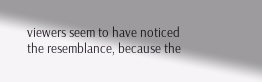viewers seem to have noticed the resemblance, because the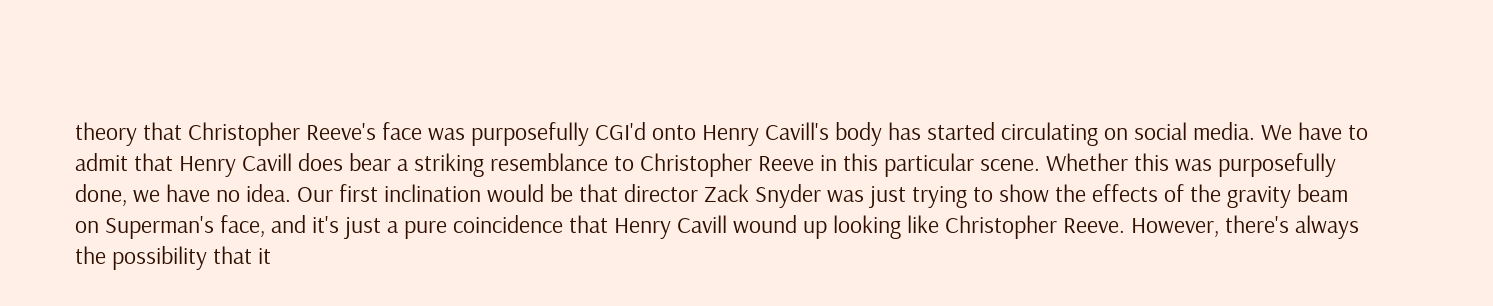theory that Christopher Reeve's face was purposefully CGI'd onto Henry Cavill's body has started circulating on social media. We have to admit that Henry Cavill does bear a striking resemblance to Christopher Reeve in this particular scene. Whether this was purposefully done, we have no idea. Our first inclination would be that director Zack Snyder was just trying to show the effects of the gravity beam on Superman's face, and it's just a pure coincidence that Henry Cavill wound up looking like Christopher Reeve. However, there's always the possibility that it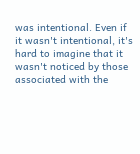was intentional. Even if it wasn't intentional, it's hard to imagine that it wasn't noticed by those associated with the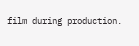film during production.